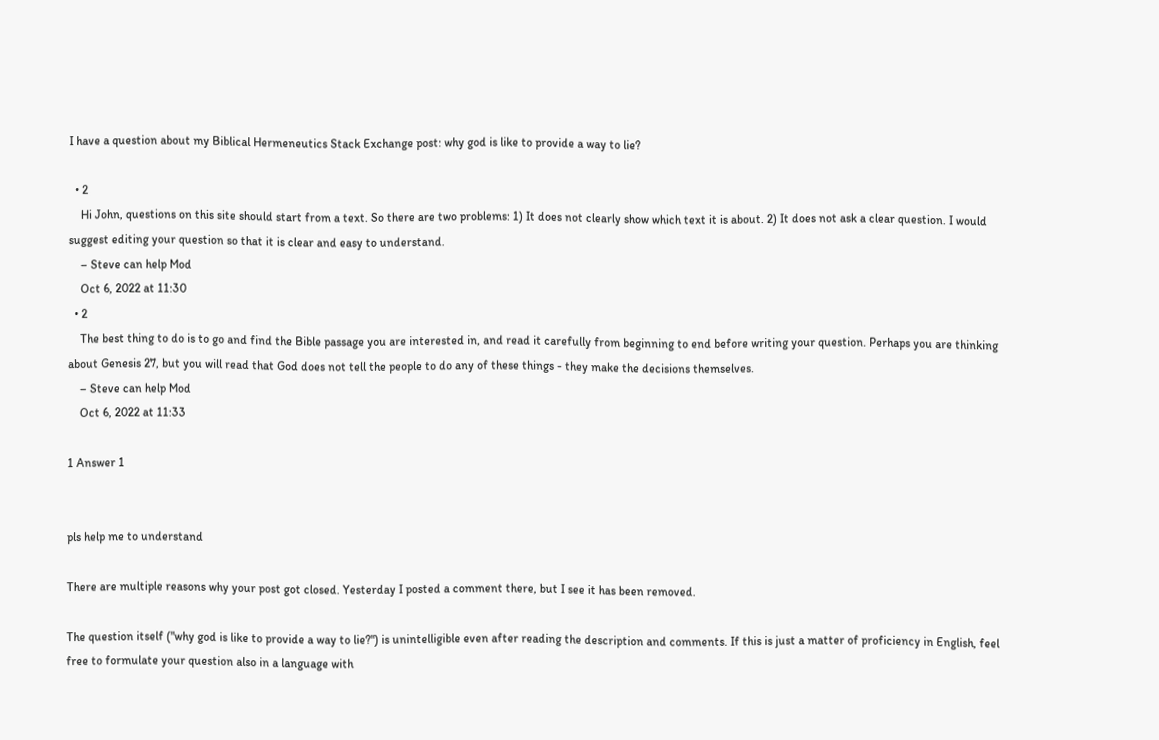I have a question about my Biblical Hermeneutics Stack Exchange post: why god is like to provide a way to lie?

  • 2
    Hi John, questions on this site should start from a text. So there are two problems: 1) It does not clearly show which text it is about. 2) It does not ask a clear question. I would suggest editing your question so that it is clear and easy to understand.
    – Steve can help Mod
    Oct 6, 2022 at 11:30
  • 2
    The best thing to do is to go and find the Bible passage you are interested in, and read it carefully from beginning to end before writing your question. Perhaps you are thinking about Genesis 27, but you will read that God does not tell the people to do any of these things - they make the decisions themselves.
    – Steve can help Mod
    Oct 6, 2022 at 11:33

1 Answer 1


pls help me to understand

There are multiple reasons why your post got closed. Yesterday I posted a comment there, but I see it has been removed.

The question itself ("why god is like to provide a way to lie?") is unintelligible even after reading the description and comments. If this is just a matter of proficiency in English, feel free to formulate your question also in a language with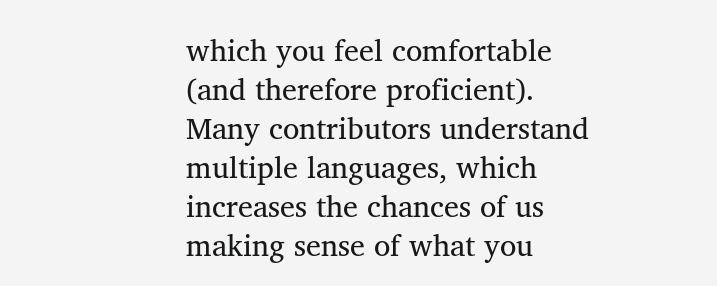which you feel comfortable (and therefore proficient). Many contributors understand multiple languages, which increases the chances of us making sense of what you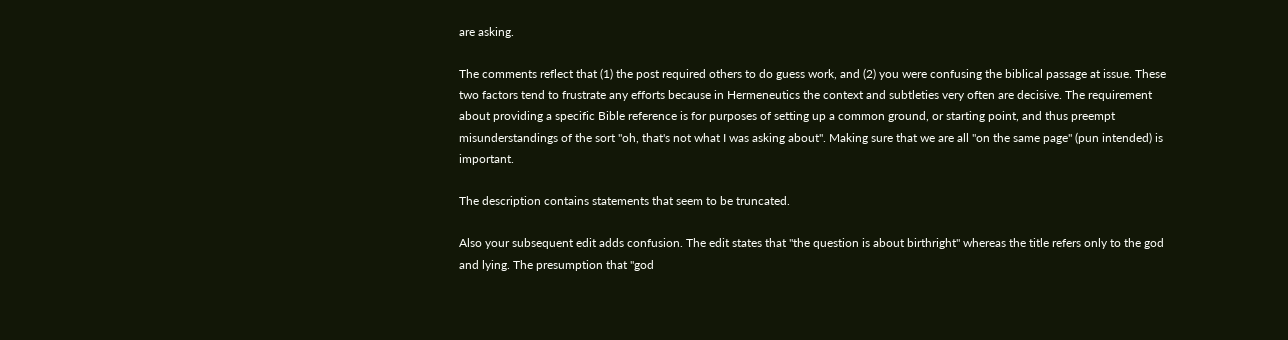are asking.

The comments reflect that (1) the post required others to do guess work, and (2) you were confusing the biblical passage at issue. These two factors tend to frustrate any efforts because in Hermeneutics the context and subtleties very often are decisive. The requirement about providing a specific Bible reference is for purposes of setting up a common ground, or starting point, and thus preempt misunderstandings of the sort "oh, that's not what I was asking about". Making sure that we are all "on the same page" (pun intended) is important.

The description contains statements that seem to be truncated.

Also your subsequent edit adds confusion. The edit states that "the question is about birthright" whereas the title refers only to the god and lying. The presumption that "god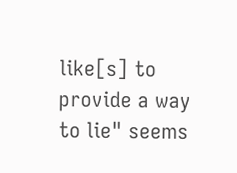like[s] to provide a way to lie" seems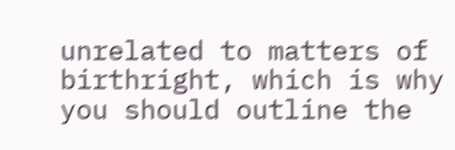unrelated to matters of birthright, which is why you should outline the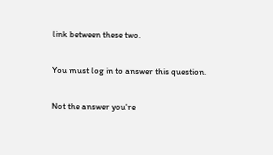link between these two.

You must log in to answer this question.

Not the answer you're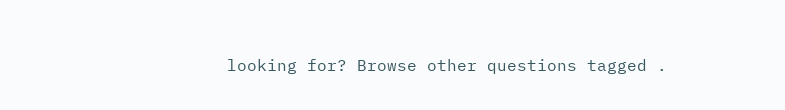looking for? Browse other questions tagged .